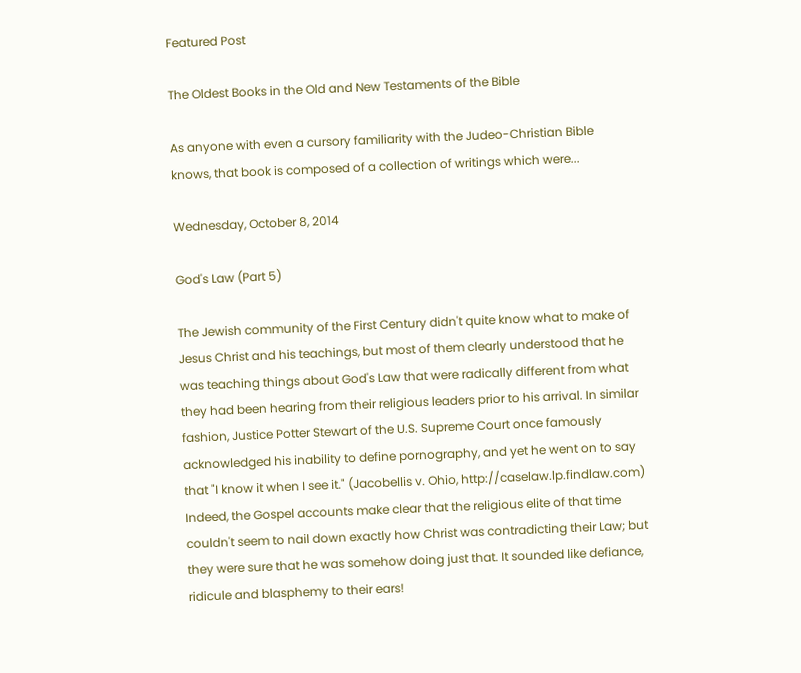Featured Post

The Oldest Books in the Old and New Testaments of the Bible

As anyone with even a cursory familiarity with the Judeo-Christian Bible knows, that book is composed of a collection of writings which were...

Wednesday, October 8, 2014

God's Law (Part 5)

The Jewish community of the First Century didn't quite know what to make of Jesus Christ and his teachings, but most of them clearly understood that he was teaching things about God's Law that were radically different from what they had been hearing from their religious leaders prior to his arrival. In similar fashion, Justice Potter Stewart of the U.S. Supreme Court once famously acknowledged his inability to define pornography, and yet he went on to say that "I know it when I see it." (Jacobellis v. Ohio, http://caselaw.lp.findlaw.com) Indeed, the Gospel accounts make clear that the religious elite of that time couldn't seem to nail down exactly how Christ was contradicting their Law; but they were sure that he was somehow doing just that. It sounded like defiance, ridicule and blasphemy to their ears!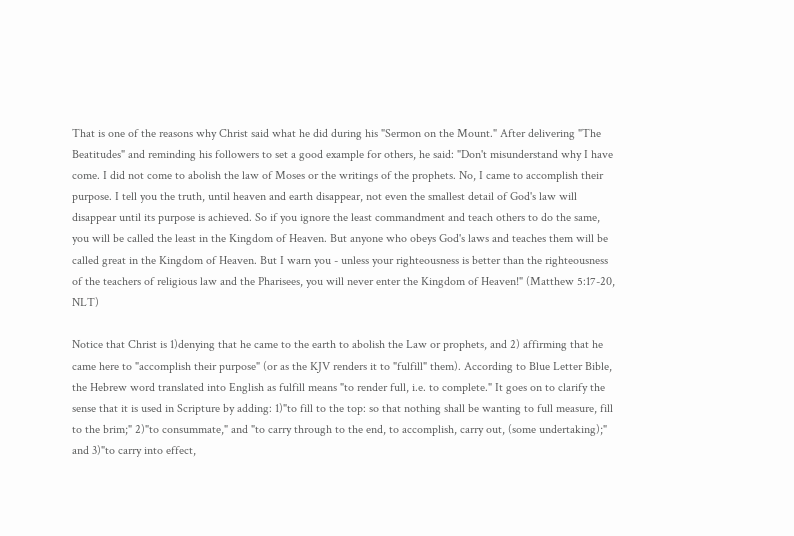That is one of the reasons why Christ said what he did during his "Sermon on the Mount." After delivering "The Beatitudes" and reminding his followers to set a good example for others, he said: "Don't misunderstand why I have come. I did not come to abolish the law of Moses or the writings of the prophets. No, I came to accomplish their purpose. I tell you the truth, until heaven and earth disappear, not even the smallest detail of God's law will disappear until its purpose is achieved. So if you ignore the least commandment and teach others to do the same, you will be called the least in the Kingdom of Heaven. But anyone who obeys God's laws and teaches them will be called great in the Kingdom of Heaven. But I warn you - unless your righteousness is better than the righteousness of the teachers of religious law and the Pharisees, you will never enter the Kingdom of Heaven!" (Matthew 5:17-20, NLT)

Notice that Christ is 1)denying that he came to the earth to abolish the Law or prophets, and 2) affirming that he came here to "accomplish their purpose" (or as the KJV renders it to "fulfill" them). According to Blue Letter Bible, the Hebrew word translated into English as fulfill means "to render full, i.e. to complete." It goes on to clarify the sense that it is used in Scripture by adding: 1)"to fill to the top: so that nothing shall be wanting to full measure, fill to the brim;" 2)"to consummate," and "to carry through to the end, to accomplish, carry out, (some undertaking);" and 3)"to carry into effect,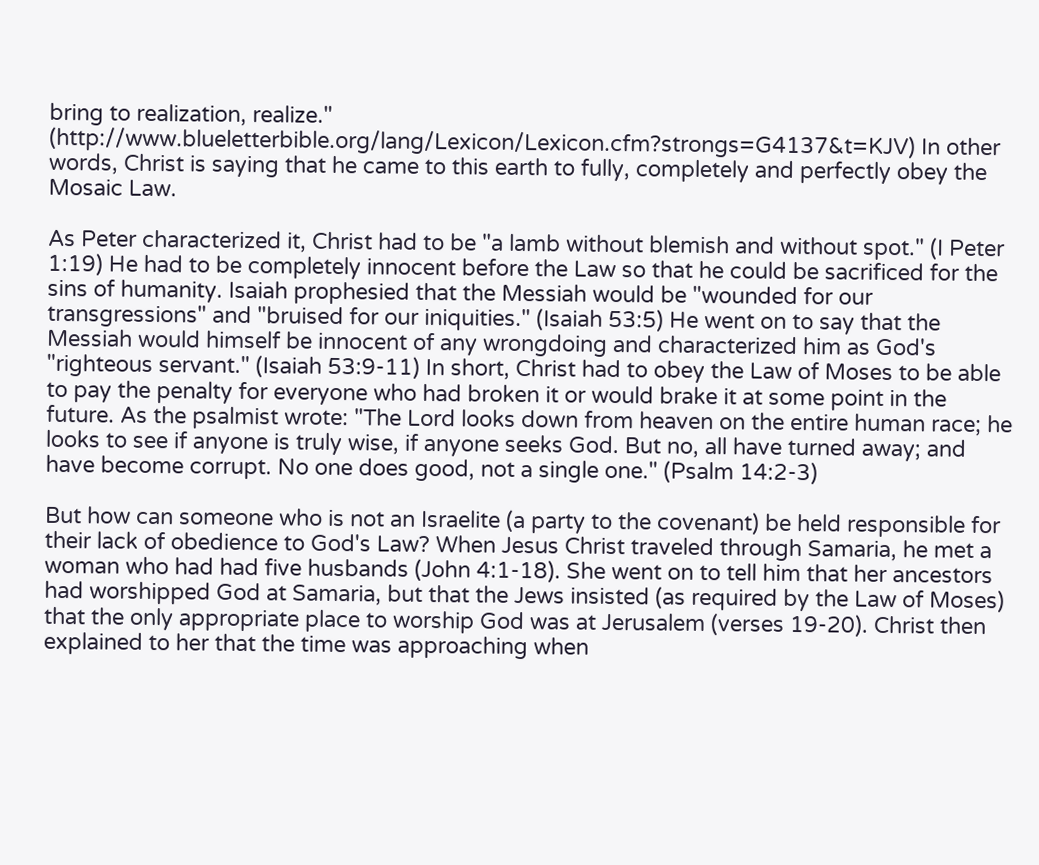bring to realization, realize." (http://www.blueletterbible.org/lang/Lexicon/Lexicon.cfm?strongs=G4137&t=KJV) In other words, Christ is saying that he came to this earth to fully, completely and perfectly obey the Mosaic Law.

As Peter characterized it, Christ had to be "a lamb without blemish and without spot." (I Peter 1:19) He had to be completely innocent before the Law so that he could be sacrificed for the sins of humanity. Isaiah prophesied that the Messiah would be "wounded for our transgressions" and "bruised for our iniquities." (Isaiah 53:5) He went on to say that the Messiah would himself be innocent of any wrongdoing and characterized him as God's "righteous servant." (Isaiah 53:9-11) In short, Christ had to obey the Law of Moses to be able to pay the penalty for everyone who had broken it or would brake it at some point in the future. As the psalmist wrote: "The Lord looks down from heaven on the entire human race; he looks to see if anyone is truly wise, if anyone seeks God. But no, all have turned away; and have become corrupt. No one does good, not a single one." (Psalm 14:2-3)

But how can someone who is not an Israelite (a party to the covenant) be held responsible for their lack of obedience to God's Law? When Jesus Christ traveled through Samaria, he met a woman who had had five husbands (John 4:1-18). She went on to tell him that her ancestors had worshipped God at Samaria, but that the Jews insisted (as required by the Law of Moses) that the only appropriate place to worship God was at Jerusalem (verses 19-20). Christ then explained to her that the time was approaching when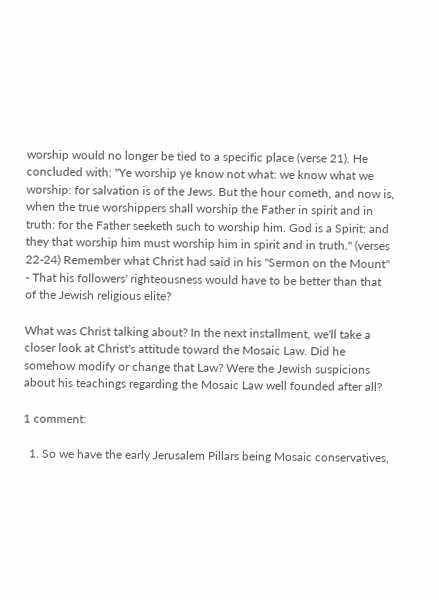worship would no longer be tied to a specific place (verse 21). He concluded with: "Ye worship ye know not what: we know what we worship: for salvation is of the Jews. But the hour cometh, and now is, when the true worshippers shall worship the Father in spirit and in truth: for the Father seeketh such to worship him. God is a Spirit: and they that worship him must worship him in spirit and in truth." (verses 22-24) Remember what Christ had said in his "Sermon on the Mount" - That his followers' righteousness would have to be better than that of the Jewish religious elite?

What was Christ talking about? In the next installment, we'll take a closer look at Christ's attitude toward the Mosaic Law. Did he somehow modify or change that Law? Were the Jewish suspicions about his teachings regarding the Mosaic Law well founded after all?

1 comment:

  1. So we have the early Jerusalem Pillars being Mosaic conservatives,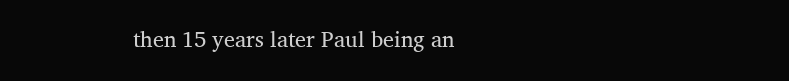then 15 years later Paul being an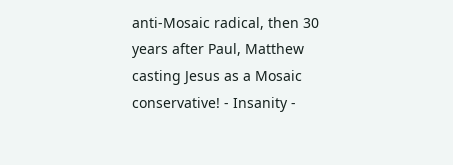anti-Mosaic radical, then 30 years after Paul, Matthew casting Jesus as a Mosaic conservative! - Insanity -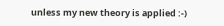unless my new theory is applied :-)